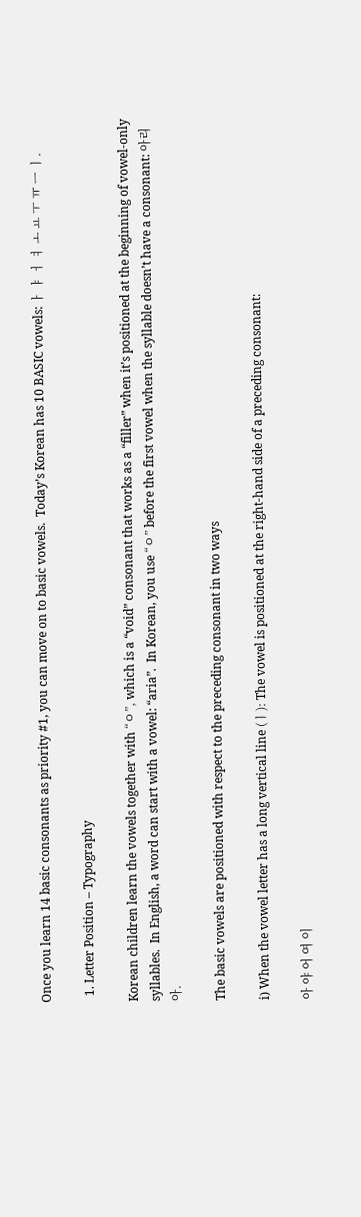Once you learn 14 basic consonants as priority #1, you can move on to basic vowels.  Today’s Korean has 10 BASIC vowels: ㅏ ㅑ ㅓ ㅕ ㅗ ㅛ ㅜ ㅠ ㅡ ㅣ.

  1. Letter Position – Typography

Korean children learn the vowels together with “ㅇ”, which is a “void” consonant that works as a “filler” when it’s positioned at the beginning of vowel-only syllables.  In English, a word can start with a vowel: “aria”.  In Korean, you use “ㅇ” before the first vowel when the syllable doesn’t have a consonant: 아리아.

The basic vowels are positioned with respect to the preceding consonant in two ways

i) When the vowel letter has a long vertical line (ㅣ): The vowel is positioned at the right-hand side of a preceding consonant:

아 야 어 여 이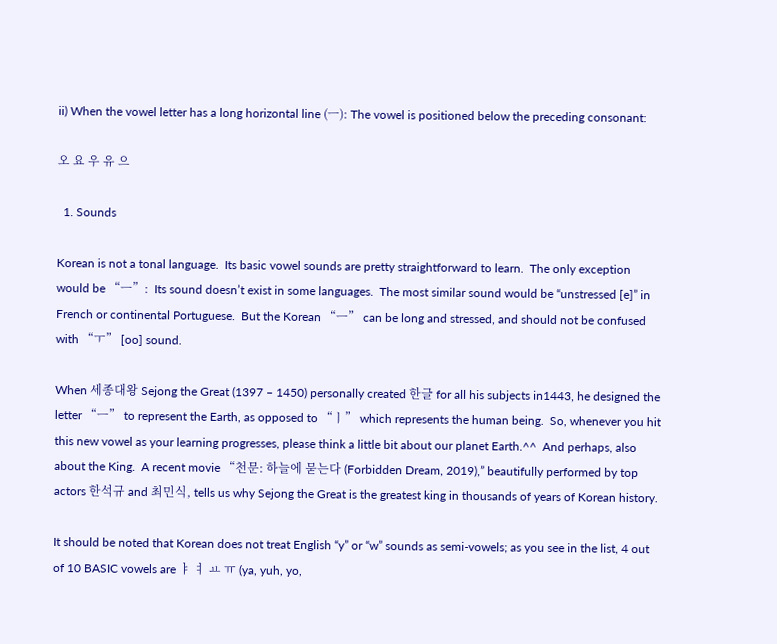ii) When the vowel letter has a long horizontal line (ㅡ): The vowel is positioned below the preceding consonant:

오 요 우 유 으

  1. Sounds

Korean is not a tonal language.  Its basic vowel sounds are pretty straightforward to learn.  The only exception would be “ㅡ”:  Its sound doesn’t exist in some languages.  The most similar sound would be “unstressed [e]” in French or continental Portuguese.  But the Korean “ㅡ” can be long and stressed, and should not be confused with “ㅜ” [oo] sound.

When 세종대왕 Sejong the Great (1397 – 1450) personally created 한글 for all his subjects in1443, he designed the letter “ㅡ” to represent the Earth, as opposed to “ㅣ” which represents the human being.  So, whenever you hit this new vowel as your learning progresses, please think a little bit about our planet Earth.^^  And perhaps, also about the King.  A recent movie “천문: 하늘에 묻는다 (Forbidden Dream, 2019),” beautifully performed by top actors 한석규 and 최민식, tells us why Sejong the Great is the greatest king in thousands of years of Korean history.

It should be noted that Korean does not treat English “y” or “w” sounds as semi-vowels; as you see in the list, 4 out of 10 BASIC vowels are ㅑ ㅕ ㅛ ㅠ (ya, yuh, yo,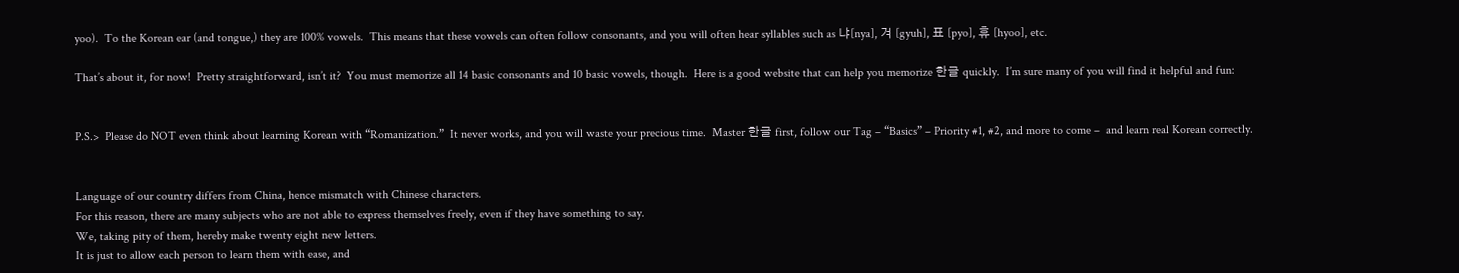yoo).  To the Korean ear (and tongue,) they are 100% vowels.  This means that these vowels can often follow consonants, and you will often hear syllables such as 냐[nya], 겨 [gyuh], 표 [pyo], 휴 [hyoo], etc.

That’s about it, for now!  Pretty straightforward, isn’t it?  You must memorize all 14 basic consonants and 10 basic vowels, though.  Here is a good website that can help you memorize 한글 quickly.  I’m sure many of you will find it helpful and fun:


P.S.>  Please do NOT even think about learning Korean with “Romanization.”  It never works, and you will waste your precious time.  Master 한글 first, follow our Tag – “Basics” – Priority #1, #2, and more to come –  and learn real Korean correctly.


Language of our country differs from China, hence mismatch with Chinese characters.
For this reason, there are many subjects who are not able to express themselves freely, even if they have something to say.
We, taking pity of them, hereby make twenty eight new letters.
It is just to allow each person to learn them with ease, and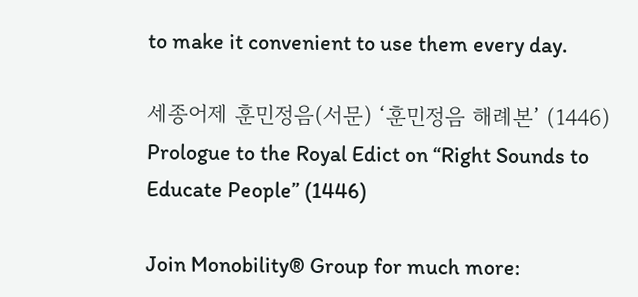to make it convenient to use them every day.

세종어제 훈민정음(서문) ‘훈민정음 해례본’ (1446)
Prologue to the Royal Edict on “Right Sounds to Educate People” (1446)

Join Monobility® Group for much more: